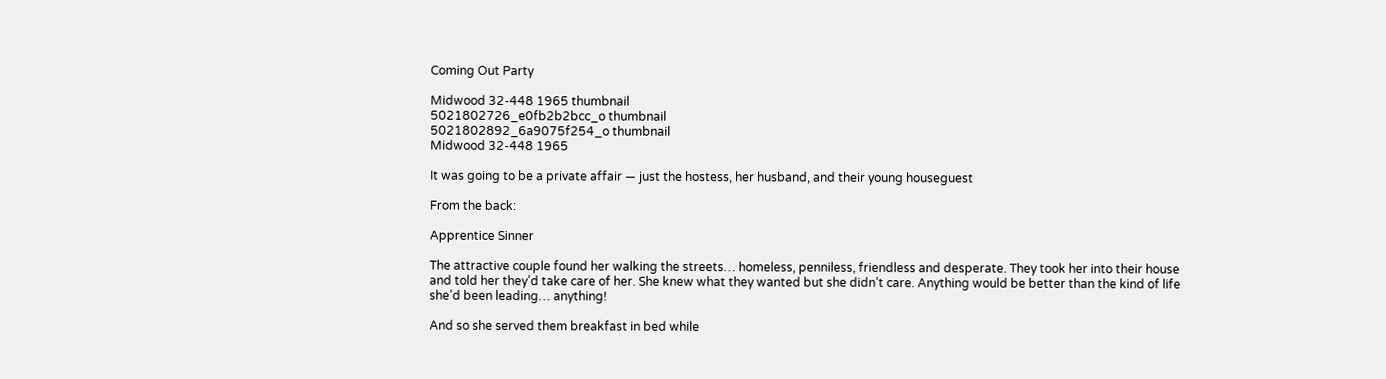Coming Out Party

Midwood 32-448 1965 thumbnail
5021802726_e0fb2b2bcc_o thumbnail
5021802892_6a9075f254_o thumbnail
Midwood 32-448 1965

It was going to be a private affair — just the hostess, her husband, and their young houseguest

From the back:

Apprentice Sinner

The attractive couple found her walking the streets… homeless, penniless, friendless and desperate. They took her into their house and told her they’d take care of her. She knew what they wanted but she didn’t care. Anything would be better than the kind of life she’d been leading… anything!

And so she served them breakfast in bed while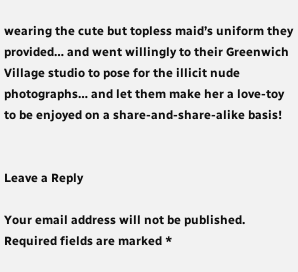wearing the cute but topless maid’s uniform they provided… and went willingly to their Greenwich Village studio to pose for the illicit nude photographs… and let them make her a love-toy to be enjoyed on a share-and-share-alike basis!


Leave a Reply

Your email address will not be published. Required fields are marked *